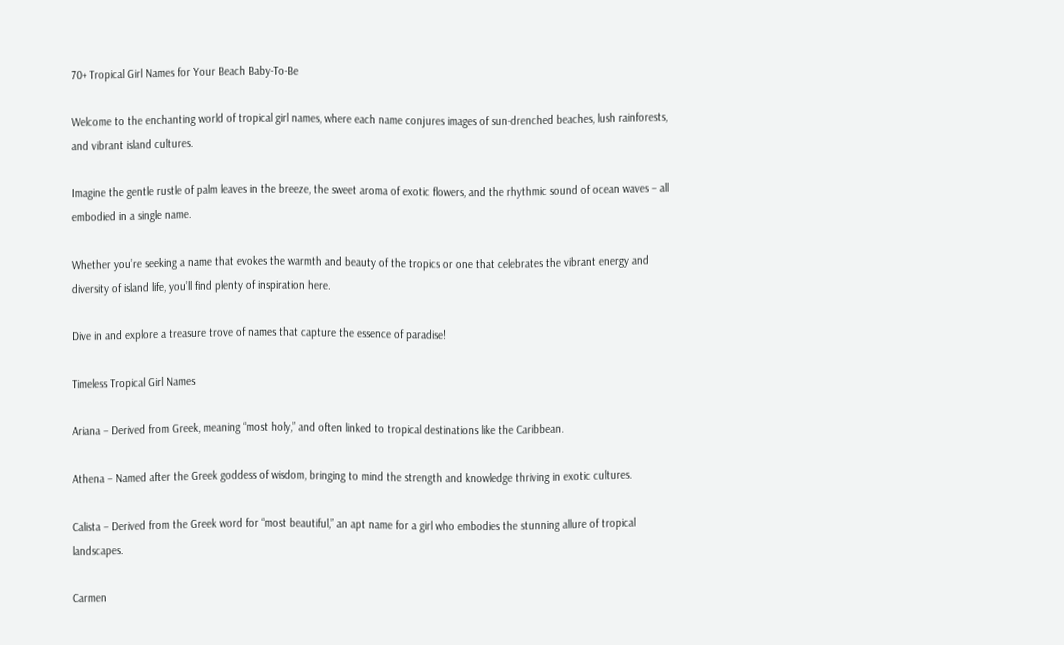70+ Tropical Girl Names for Your Beach Baby-To-Be

Welcome to the enchanting world of tropical girl names, where each name conjures images of sun-drenched beaches, lush rainforests, and vibrant island cultures.

Imagine the gentle rustle of palm leaves in the breeze, the sweet aroma of exotic flowers, and the rhythmic sound of ocean waves – all embodied in a single name.

Whether you’re seeking a name that evokes the warmth and beauty of the tropics or one that celebrates the vibrant energy and diversity of island life, you’ll find plenty of inspiration here.

Dive in and explore a treasure trove of names that capture the essence of paradise!

Timeless Tropical Girl Names

Ariana – Derived from Greek, meaning “most holy,” and often linked to tropical destinations like the Caribbean.

Athena – Named after the Greek goddess of wisdom, bringing to mind the strength and knowledge thriving in exotic cultures.

Calista – Derived from the Greek word for “most beautiful,” an apt name for a girl who embodies the stunning allure of tropical landscapes.

Carmen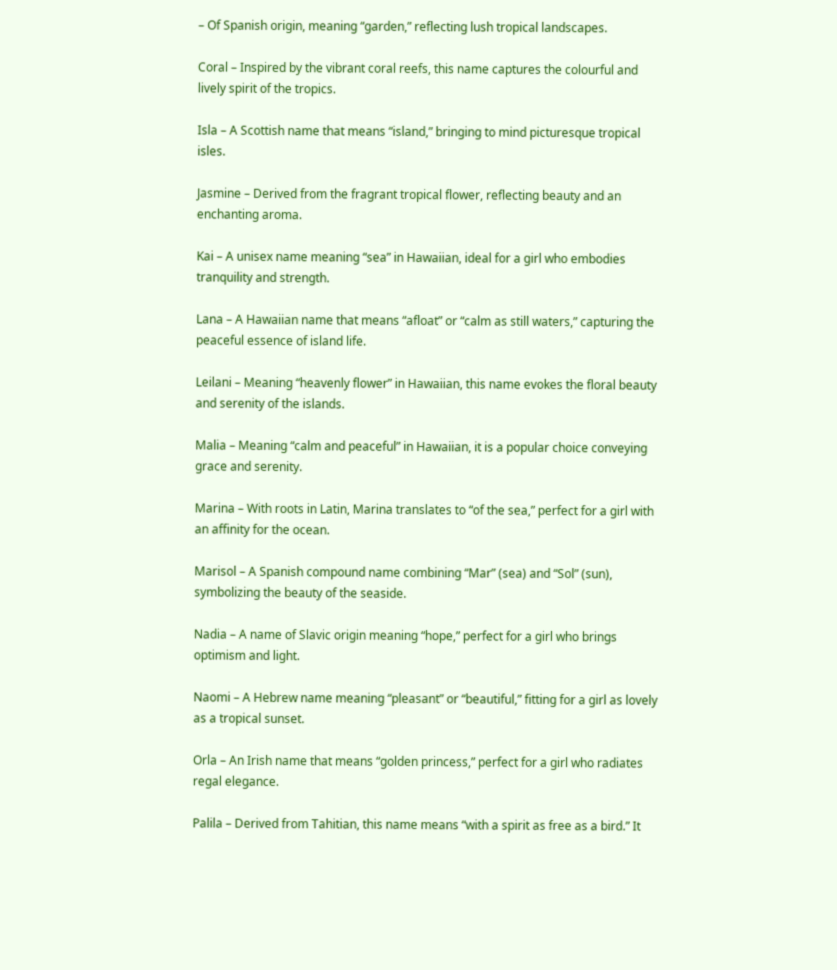– Of Spanish origin, meaning “garden,” reflecting lush tropical landscapes.

Coral – Inspired by the vibrant coral reefs, this name captures the colourful and lively spirit of the tropics.

Isla – A Scottish name that means “island,” bringing to mind picturesque tropical isles.

Jasmine – Derived from the fragrant tropical flower, reflecting beauty and an enchanting aroma.

Kai – A unisex name meaning “sea” in Hawaiian, ideal for a girl who embodies tranquility and strength.

Lana – A Hawaiian name that means “afloat” or “calm as still waters,” capturing the peaceful essence of island life.

Leilani – Meaning “heavenly flower” in Hawaiian, this name evokes the floral beauty and serenity of the islands.

Malia – Meaning “calm and peaceful” in Hawaiian, it is a popular choice conveying grace and serenity.

Marina – With roots in Latin, Marina translates to “of the sea,” perfect for a girl with an affinity for the ocean.

Marisol – A Spanish compound name combining “Mar” (sea) and “Sol” (sun), symbolizing the beauty of the seaside.

Nadia – A name of Slavic origin meaning “hope,” perfect for a girl who brings optimism and light.

Naomi – A Hebrew name meaning “pleasant” or “beautiful,” fitting for a girl as lovely as a tropical sunset.

Orla – An Irish name that means “golden princess,” perfect for a girl who radiates regal elegance.

Palila – Derived from Tahitian, this name means “with a spirit as free as a bird.” It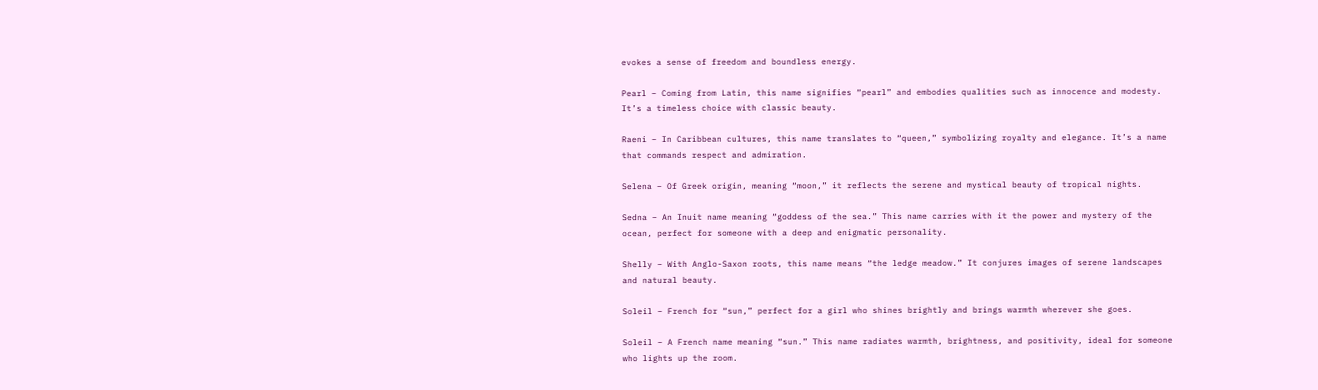evokes a sense of freedom and boundless energy.

Pearl – Coming from Latin, this name signifies “pearl” and embodies qualities such as innocence and modesty. It’s a timeless choice with classic beauty.

Raeni – In Caribbean cultures, this name translates to “queen,” symbolizing royalty and elegance. It’s a name that commands respect and admiration.

Selena – Of Greek origin, meaning “moon,” it reflects the serene and mystical beauty of tropical nights.

Sedna – An Inuit name meaning “goddess of the sea.” This name carries with it the power and mystery of the ocean, perfect for someone with a deep and enigmatic personality.

Shelly – With Anglo-Saxon roots, this name means “the ledge meadow.” It conjures images of serene landscapes and natural beauty.

Soleil – French for “sun,” perfect for a girl who shines brightly and brings warmth wherever she goes.

Soleil – A French name meaning “sun.” This name radiates warmth, brightness, and positivity, ideal for someone who lights up the room.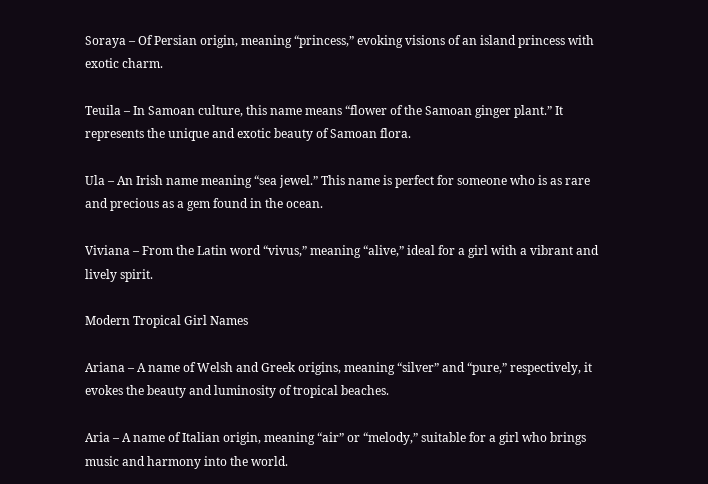Soraya – Of Persian origin, meaning “princess,” evoking visions of an island princess with exotic charm.

Teuila – In Samoan culture, this name means “flower of the Samoan ginger plant.” It represents the unique and exotic beauty of Samoan flora.

Ula – An Irish name meaning “sea jewel.” This name is perfect for someone who is as rare and precious as a gem found in the ocean.

Viviana – From the Latin word “vivus,” meaning “alive,” ideal for a girl with a vibrant and lively spirit.

Modern Tropical Girl Names

Ariana – A name of Welsh and Greek origins, meaning “silver” and “pure,” respectively, it evokes the beauty and luminosity of tropical beaches.

Aria – A name of Italian origin, meaning “air” or “melody,” suitable for a girl who brings music and harmony into the world.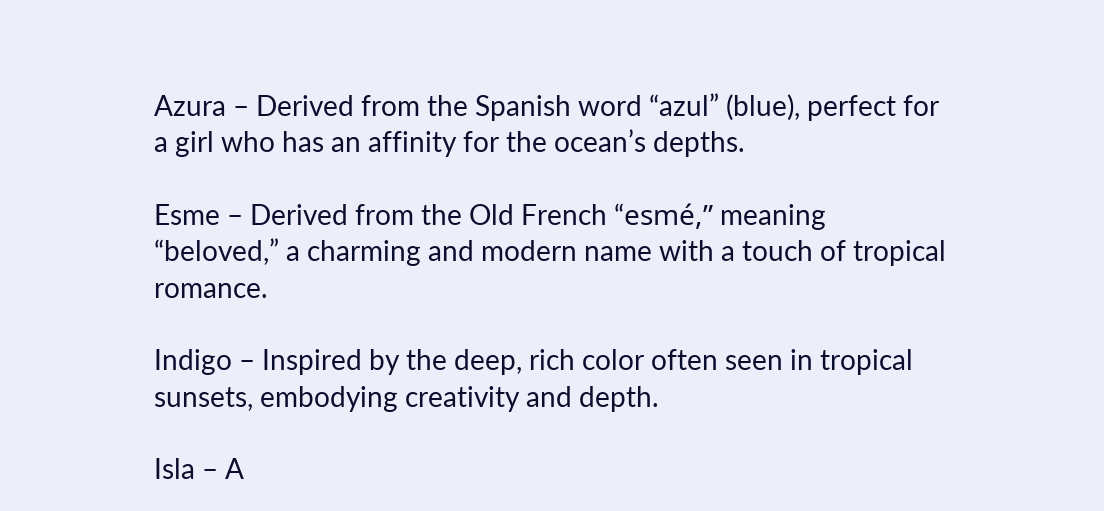Azura – Derived from the Spanish word “azul” (blue), perfect for a girl who has an affinity for the ocean’s depths.

Esme – Derived from the Old French “esmé,” meaning “beloved,” a charming and modern name with a touch of tropical romance.

Indigo – Inspired by the deep, rich color often seen in tropical sunsets, embodying creativity and depth.

Isla – A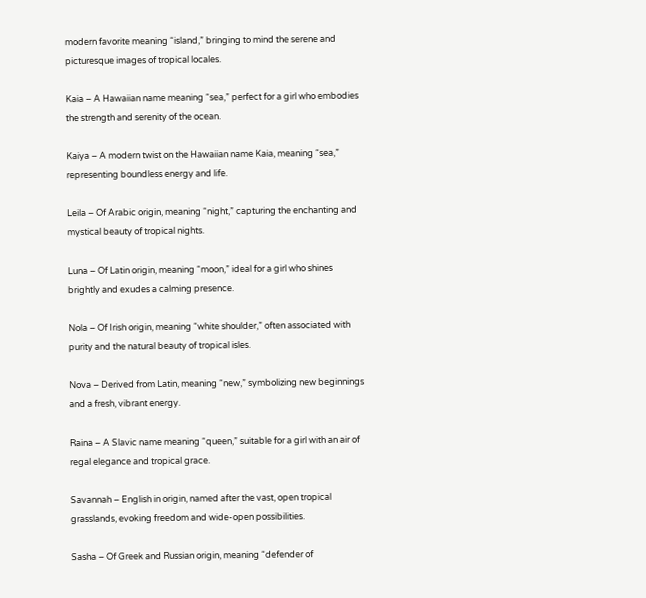modern favorite meaning “island,” bringing to mind the serene and picturesque images of tropical locales.

Kaia – A Hawaiian name meaning “sea,” perfect for a girl who embodies the strength and serenity of the ocean.

Kaiya – A modern twist on the Hawaiian name Kaia, meaning “sea,” representing boundless energy and life.

Leila – Of Arabic origin, meaning “night,” capturing the enchanting and mystical beauty of tropical nights.

Luna – Of Latin origin, meaning “moon,” ideal for a girl who shines brightly and exudes a calming presence.

Nola – Of Irish origin, meaning “white shoulder,” often associated with purity and the natural beauty of tropical isles.

Nova – Derived from Latin, meaning “new,” symbolizing new beginnings and a fresh, vibrant energy.

Raina – A Slavic name meaning “queen,” suitable for a girl with an air of regal elegance and tropical grace.

Savannah – English in origin, named after the vast, open tropical grasslands, evoking freedom and wide-open possibilities.

Sasha – Of Greek and Russian origin, meaning “defender of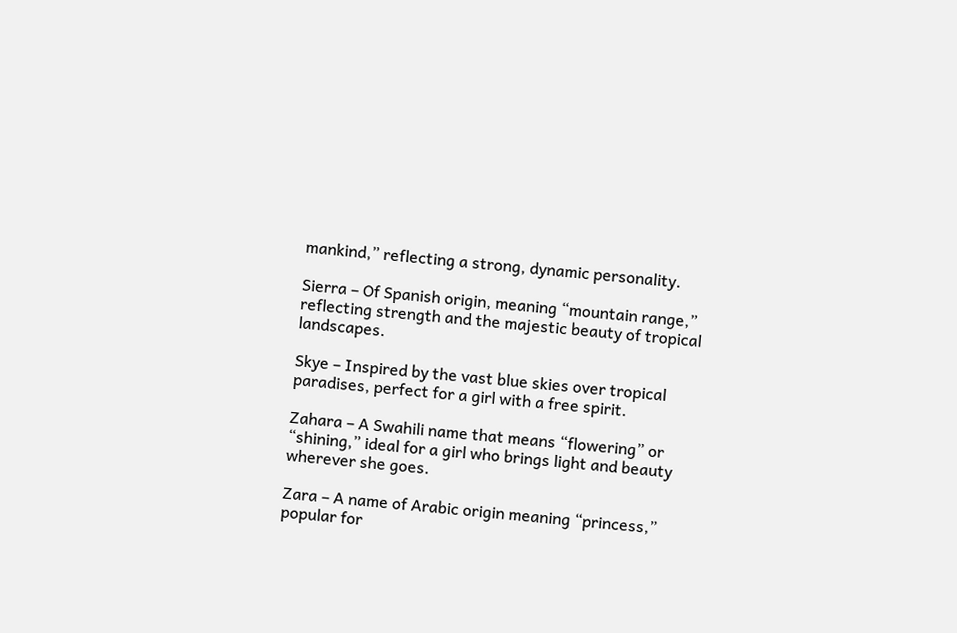mankind,” reflecting a strong, dynamic personality.

Sierra – Of Spanish origin, meaning “mountain range,” reflecting strength and the majestic beauty of tropical landscapes.

Skye – Inspired by the vast blue skies over tropical paradises, perfect for a girl with a free spirit.

Zahara – A Swahili name that means “flowering” or “shining,” ideal for a girl who brings light and beauty wherever she goes.

Zara – A name of Arabic origin meaning “princess,” popular for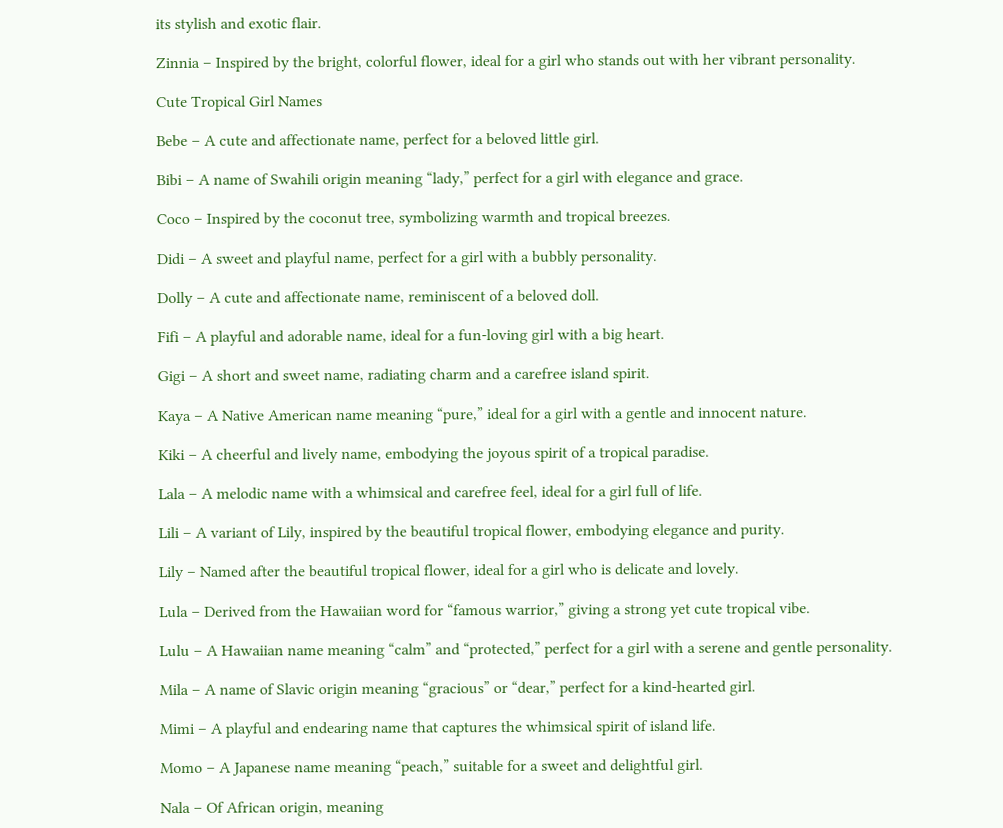its stylish and exotic flair.

Zinnia – Inspired by the bright, colorful flower, ideal for a girl who stands out with her vibrant personality.

Cute Tropical Girl Names

Bebe – A cute and affectionate name, perfect for a beloved little girl.

Bibi – A name of Swahili origin meaning “lady,” perfect for a girl with elegance and grace.

Coco – Inspired by the coconut tree, symbolizing warmth and tropical breezes.

Didi – A sweet and playful name, perfect for a girl with a bubbly personality.

Dolly – A cute and affectionate name, reminiscent of a beloved doll.

Fifi – A playful and adorable name, ideal for a fun-loving girl with a big heart.

Gigi – A short and sweet name, radiating charm and a carefree island spirit.

Kaya – A Native American name meaning “pure,” ideal for a girl with a gentle and innocent nature.

Kiki – A cheerful and lively name, embodying the joyous spirit of a tropical paradise.

Lala – A melodic name with a whimsical and carefree feel, ideal for a girl full of life.

Lili – A variant of Lily, inspired by the beautiful tropical flower, embodying elegance and purity.

Lily – Named after the beautiful tropical flower, ideal for a girl who is delicate and lovely.

Lula – Derived from the Hawaiian word for “famous warrior,” giving a strong yet cute tropical vibe.

Lulu – A Hawaiian name meaning “calm” and “protected,” perfect for a girl with a serene and gentle personality.

Mila – A name of Slavic origin meaning “gracious” or “dear,” perfect for a kind-hearted girl.

Mimi – A playful and endearing name that captures the whimsical spirit of island life.

Momo – A Japanese name meaning “peach,” suitable for a sweet and delightful girl.

Nala – Of African origin, meaning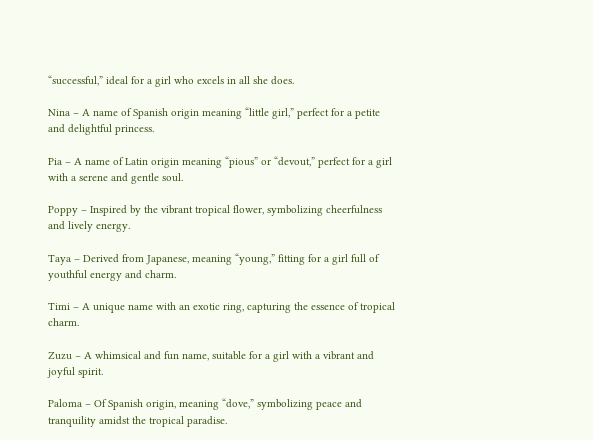“successful,” ideal for a girl who excels in all she does.

Nina – A name of Spanish origin meaning “little girl,” perfect for a petite and delightful princess.

Pia – A name of Latin origin meaning “pious” or “devout,” perfect for a girl with a serene and gentle soul.

Poppy – Inspired by the vibrant tropical flower, symbolizing cheerfulness and lively energy.

Taya – Derived from Japanese, meaning “young,” fitting for a girl full of youthful energy and charm.

Timi – A unique name with an exotic ring, capturing the essence of tropical charm.

Zuzu – A whimsical and fun name, suitable for a girl with a vibrant and joyful spirit.

Paloma – Of Spanish origin, meaning “dove,” symbolizing peace and tranquility amidst the tropical paradise.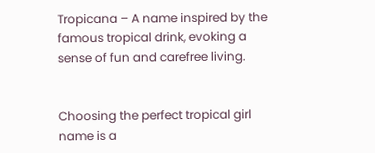Tropicana – A name inspired by the famous tropical drink, evoking a sense of fun and carefree living.


Choosing the perfect tropical girl name is a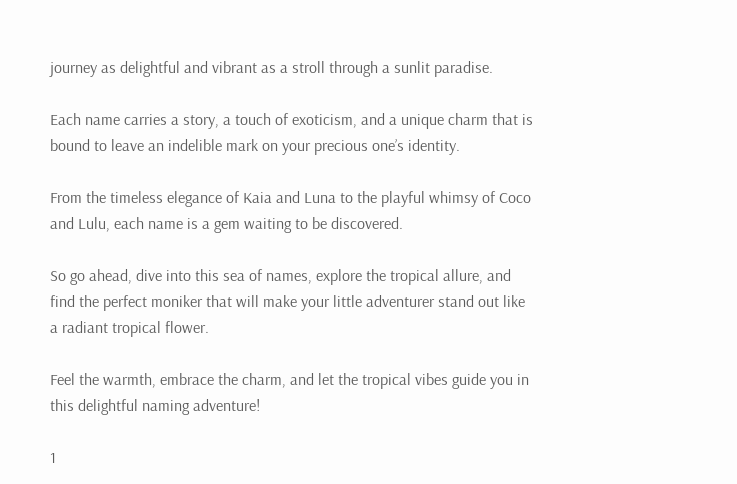journey as delightful and vibrant as a stroll through a sunlit paradise.

Each name carries a story, a touch of exoticism, and a unique charm that is bound to leave an indelible mark on your precious one’s identity.

From the timeless elegance of Kaia and Luna to the playful whimsy of Coco and Lulu, each name is a gem waiting to be discovered.

So go ahead, dive into this sea of names, explore the tropical allure, and find the perfect moniker that will make your little adventurer stand out like a radiant tropical flower.

Feel the warmth, embrace the charm, and let the tropical vibes guide you in this delightful naming adventure!

1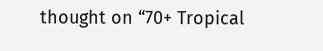thought on “70+ Tropical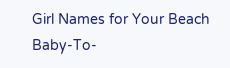Girl Names for Your Beach Baby-To-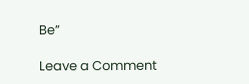Be”

Leave a Comment